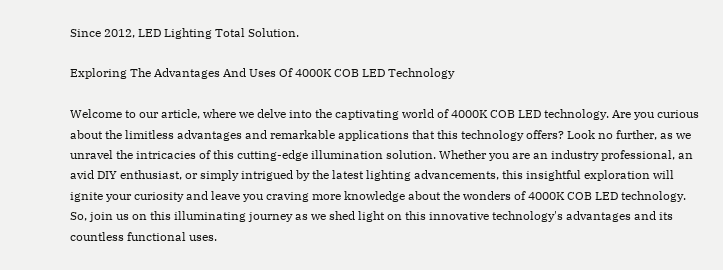Since 2012, LED Lighting Total Solution.

Exploring The Advantages And Uses Of 4000K COB LED Technology

Welcome to our article, where we delve into the captivating world of 4000K COB LED technology. Are you curious about the limitless advantages and remarkable applications that this technology offers? Look no further, as we unravel the intricacies of this cutting-edge illumination solution. Whether you are an industry professional, an avid DIY enthusiast, or simply intrigued by the latest lighting advancements, this insightful exploration will ignite your curiosity and leave you craving more knowledge about the wonders of 4000K COB LED technology. So, join us on this illuminating journey as we shed light on this innovative technology's advantages and its countless functional uses.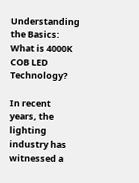Understanding the Basics: What is 4000K COB LED Technology?

In recent years, the lighting industry has witnessed a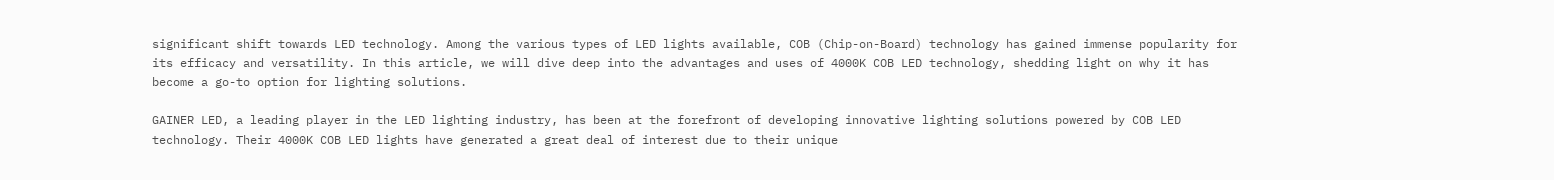significant shift towards LED technology. Among the various types of LED lights available, COB (Chip-on-Board) technology has gained immense popularity for its efficacy and versatility. In this article, we will dive deep into the advantages and uses of 4000K COB LED technology, shedding light on why it has become a go-to option for lighting solutions.

GAINER LED, a leading player in the LED lighting industry, has been at the forefront of developing innovative lighting solutions powered by COB LED technology. Their 4000K COB LED lights have generated a great deal of interest due to their unique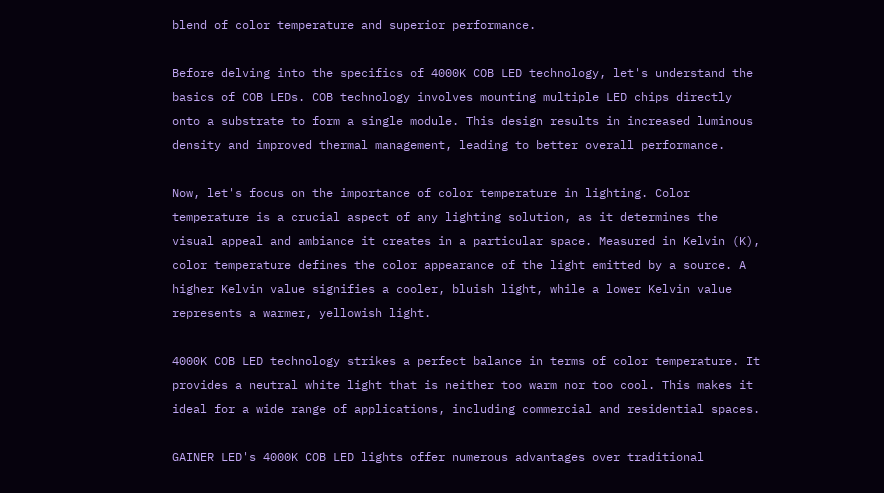blend of color temperature and superior performance.

Before delving into the specifics of 4000K COB LED technology, let's understand the basics of COB LEDs. COB technology involves mounting multiple LED chips directly onto a substrate to form a single module. This design results in increased luminous density and improved thermal management, leading to better overall performance.

Now, let's focus on the importance of color temperature in lighting. Color temperature is a crucial aspect of any lighting solution, as it determines the visual appeal and ambiance it creates in a particular space. Measured in Kelvin (K), color temperature defines the color appearance of the light emitted by a source. A higher Kelvin value signifies a cooler, bluish light, while a lower Kelvin value represents a warmer, yellowish light.

4000K COB LED technology strikes a perfect balance in terms of color temperature. It provides a neutral white light that is neither too warm nor too cool. This makes it ideal for a wide range of applications, including commercial and residential spaces.

GAINER LED's 4000K COB LED lights offer numerous advantages over traditional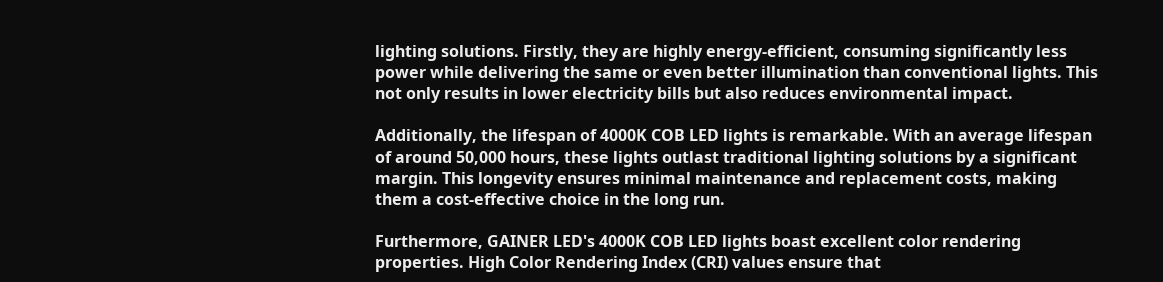lighting solutions. Firstly, they are highly energy-efficient, consuming significantly less power while delivering the same or even better illumination than conventional lights. This not only results in lower electricity bills but also reduces environmental impact.

Additionally, the lifespan of 4000K COB LED lights is remarkable. With an average lifespan of around 50,000 hours, these lights outlast traditional lighting solutions by a significant margin. This longevity ensures minimal maintenance and replacement costs, making them a cost-effective choice in the long run.

Furthermore, GAINER LED's 4000K COB LED lights boast excellent color rendering properties. High Color Rendering Index (CRI) values ensure that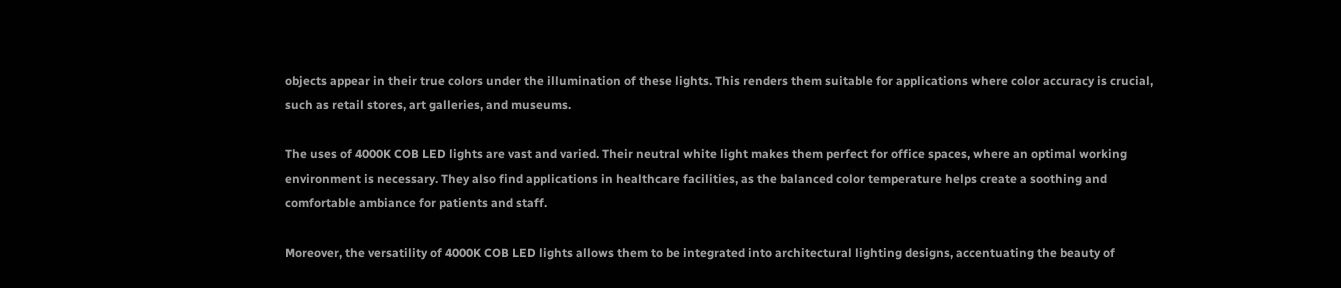objects appear in their true colors under the illumination of these lights. This renders them suitable for applications where color accuracy is crucial, such as retail stores, art galleries, and museums.

The uses of 4000K COB LED lights are vast and varied. Their neutral white light makes them perfect for office spaces, where an optimal working environment is necessary. They also find applications in healthcare facilities, as the balanced color temperature helps create a soothing and comfortable ambiance for patients and staff.

Moreover, the versatility of 4000K COB LED lights allows them to be integrated into architectural lighting designs, accentuating the beauty of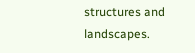structures and landscapes.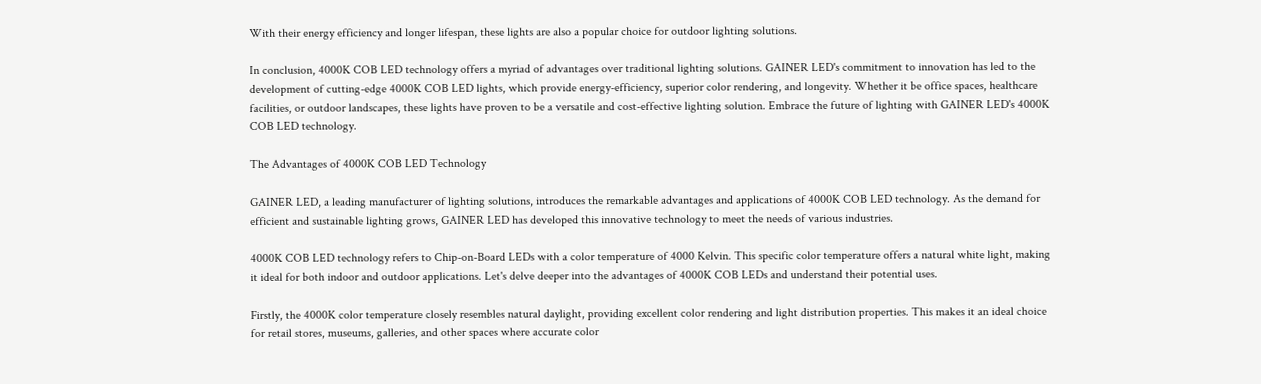With their energy efficiency and longer lifespan, these lights are also a popular choice for outdoor lighting solutions.

In conclusion, 4000K COB LED technology offers a myriad of advantages over traditional lighting solutions. GAINER LED's commitment to innovation has led to the development of cutting-edge 4000K COB LED lights, which provide energy-efficiency, superior color rendering, and longevity. Whether it be office spaces, healthcare facilities, or outdoor landscapes, these lights have proven to be a versatile and cost-effective lighting solution. Embrace the future of lighting with GAINER LED's 4000K COB LED technology.

The Advantages of 4000K COB LED Technology

GAINER LED, a leading manufacturer of lighting solutions, introduces the remarkable advantages and applications of 4000K COB LED technology. As the demand for efficient and sustainable lighting grows, GAINER LED has developed this innovative technology to meet the needs of various industries.

4000K COB LED technology refers to Chip-on-Board LEDs with a color temperature of 4000 Kelvin. This specific color temperature offers a natural white light, making it ideal for both indoor and outdoor applications. Let's delve deeper into the advantages of 4000K COB LEDs and understand their potential uses.

Firstly, the 4000K color temperature closely resembles natural daylight, providing excellent color rendering and light distribution properties. This makes it an ideal choice for retail stores, museums, galleries, and other spaces where accurate color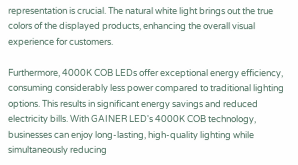representation is crucial. The natural white light brings out the true colors of the displayed products, enhancing the overall visual experience for customers.

Furthermore, 4000K COB LEDs offer exceptional energy efficiency, consuming considerably less power compared to traditional lighting options. This results in significant energy savings and reduced electricity bills. With GAINER LED's 4000K COB technology, businesses can enjoy long-lasting, high-quality lighting while simultaneously reducing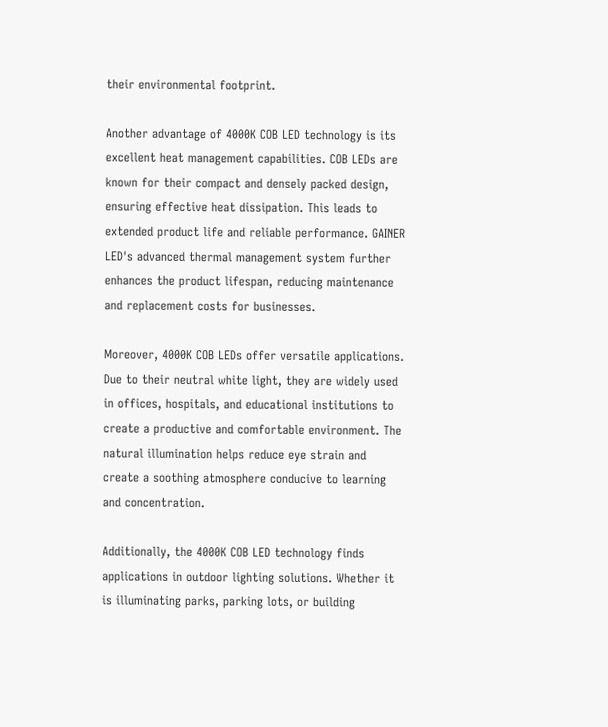their environmental footprint.

Another advantage of 4000K COB LED technology is its excellent heat management capabilities. COB LEDs are known for their compact and densely packed design, ensuring effective heat dissipation. This leads to extended product life and reliable performance. GAINER LED's advanced thermal management system further enhances the product lifespan, reducing maintenance and replacement costs for businesses.

Moreover, 4000K COB LEDs offer versatile applications. Due to their neutral white light, they are widely used in offices, hospitals, and educational institutions to create a productive and comfortable environment. The natural illumination helps reduce eye strain and create a soothing atmosphere conducive to learning and concentration.

Additionally, the 4000K COB LED technology finds applications in outdoor lighting solutions. Whether it is illuminating parks, parking lots, or building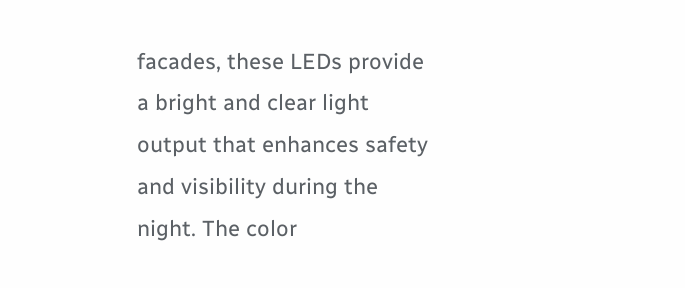facades, these LEDs provide a bright and clear light output that enhances safety and visibility during the night. The color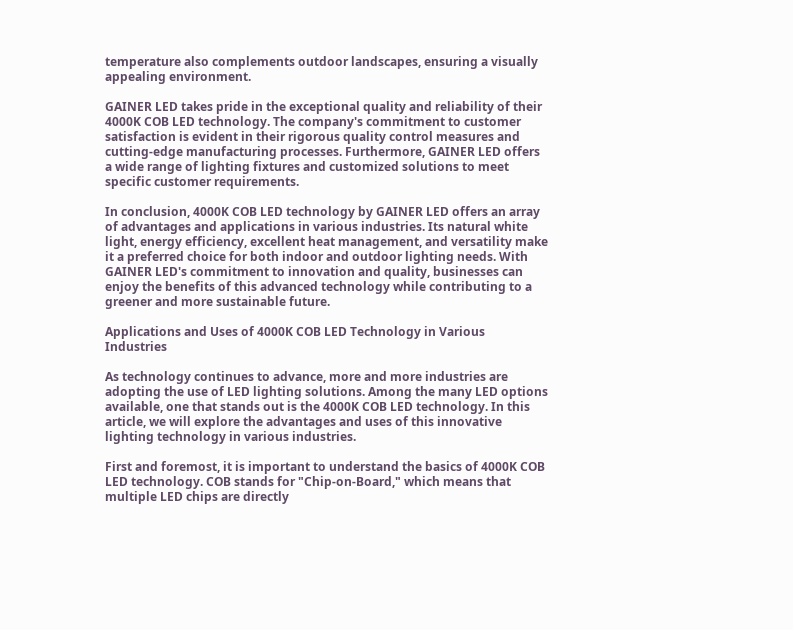temperature also complements outdoor landscapes, ensuring a visually appealing environment.

GAINER LED takes pride in the exceptional quality and reliability of their 4000K COB LED technology. The company's commitment to customer satisfaction is evident in their rigorous quality control measures and cutting-edge manufacturing processes. Furthermore, GAINER LED offers a wide range of lighting fixtures and customized solutions to meet specific customer requirements.

In conclusion, 4000K COB LED technology by GAINER LED offers an array of advantages and applications in various industries. Its natural white light, energy efficiency, excellent heat management, and versatility make it a preferred choice for both indoor and outdoor lighting needs. With GAINER LED's commitment to innovation and quality, businesses can enjoy the benefits of this advanced technology while contributing to a greener and more sustainable future.

Applications and Uses of 4000K COB LED Technology in Various Industries

As technology continues to advance, more and more industries are adopting the use of LED lighting solutions. Among the many LED options available, one that stands out is the 4000K COB LED technology. In this article, we will explore the advantages and uses of this innovative lighting technology in various industries.

First and foremost, it is important to understand the basics of 4000K COB LED technology. COB stands for "Chip-on-Board," which means that multiple LED chips are directly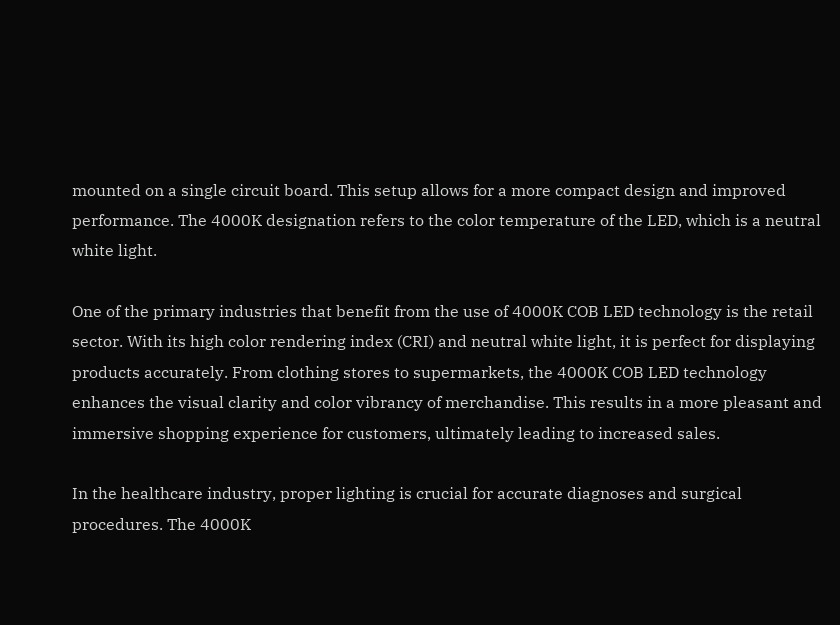mounted on a single circuit board. This setup allows for a more compact design and improved performance. The 4000K designation refers to the color temperature of the LED, which is a neutral white light.

One of the primary industries that benefit from the use of 4000K COB LED technology is the retail sector. With its high color rendering index (CRI) and neutral white light, it is perfect for displaying products accurately. From clothing stores to supermarkets, the 4000K COB LED technology enhances the visual clarity and color vibrancy of merchandise. This results in a more pleasant and immersive shopping experience for customers, ultimately leading to increased sales.

In the healthcare industry, proper lighting is crucial for accurate diagnoses and surgical procedures. The 4000K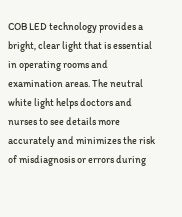COB LED technology provides a bright, clear light that is essential in operating rooms and examination areas. The neutral white light helps doctors and nurses to see details more accurately and minimizes the risk of misdiagnosis or errors during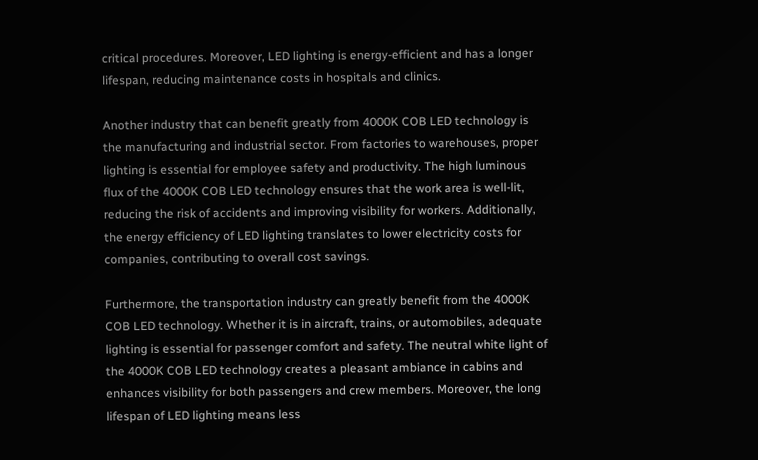critical procedures. Moreover, LED lighting is energy-efficient and has a longer lifespan, reducing maintenance costs in hospitals and clinics.

Another industry that can benefit greatly from 4000K COB LED technology is the manufacturing and industrial sector. From factories to warehouses, proper lighting is essential for employee safety and productivity. The high luminous flux of the 4000K COB LED technology ensures that the work area is well-lit, reducing the risk of accidents and improving visibility for workers. Additionally, the energy efficiency of LED lighting translates to lower electricity costs for companies, contributing to overall cost savings.

Furthermore, the transportation industry can greatly benefit from the 4000K COB LED technology. Whether it is in aircraft, trains, or automobiles, adequate lighting is essential for passenger comfort and safety. The neutral white light of the 4000K COB LED technology creates a pleasant ambiance in cabins and enhances visibility for both passengers and crew members. Moreover, the long lifespan of LED lighting means less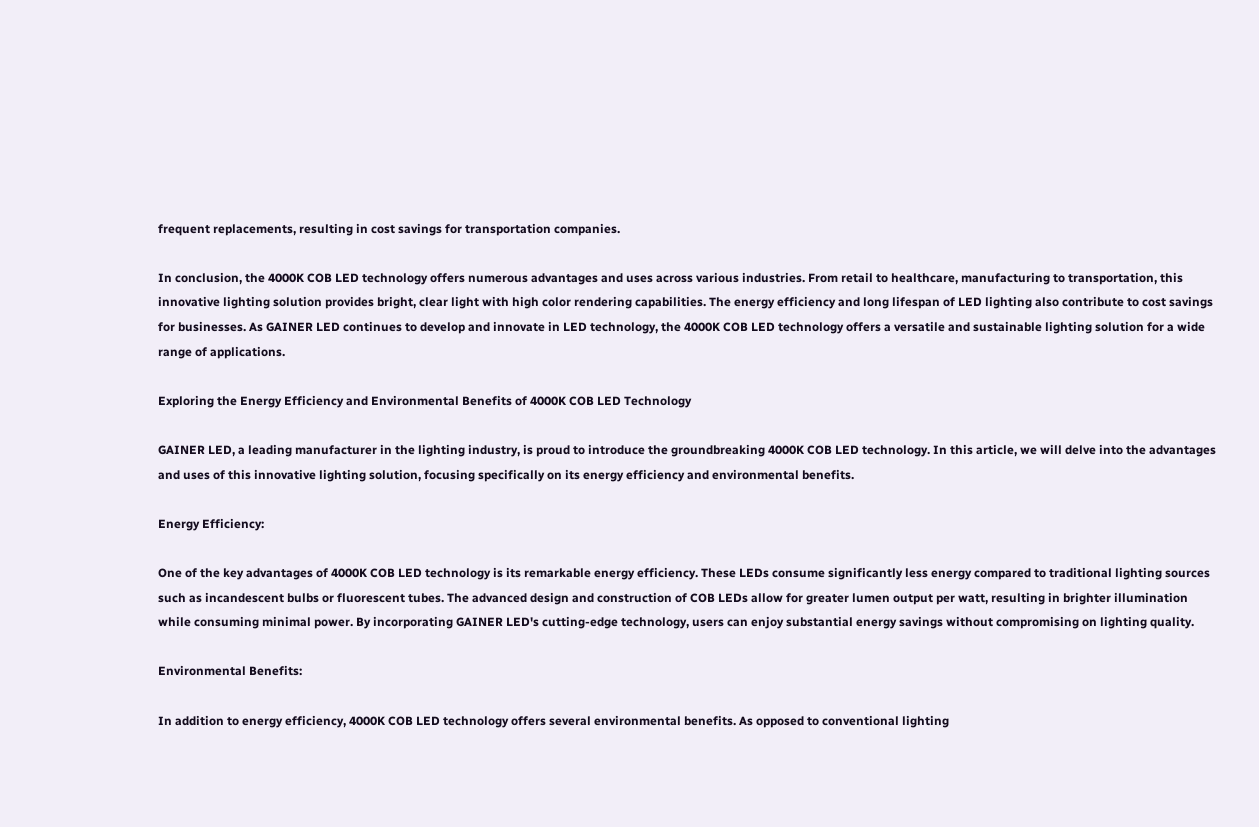frequent replacements, resulting in cost savings for transportation companies.

In conclusion, the 4000K COB LED technology offers numerous advantages and uses across various industries. From retail to healthcare, manufacturing to transportation, this innovative lighting solution provides bright, clear light with high color rendering capabilities. The energy efficiency and long lifespan of LED lighting also contribute to cost savings for businesses. As GAINER LED continues to develop and innovate in LED technology, the 4000K COB LED technology offers a versatile and sustainable lighting solution for a wide range of applications.

Exploring the Energy Efficiency and Environmental Benefits of 4000K COB LED Technology

GAINER LED, a leading manufacturer in the lighting industry, is proud to introduce the groundbreaking 4000K COB LED technology. In this article, we will delve into the advantages and uses of this innovative lighting solution, focusing specifically on its energy efficiency and environmental benefits.

Energy Efficiency:

One of the key advantages of 4000K COB LED technology is its remarkable energy efficiency. These LEDs consume significantly less energy compared to traditional lighting sources such as incandescent bulbs or fluorescent tubes. The advanced design and construction of COB LEDs allow for greater lumen output per watt, resulting in brighter illumination while consuming minimal power. By incorporating GAINER LED's cutting-edge technology, users can enjoy substantial energy savings without compromising on lighting quality.

Environmental Benefits:

In addition to energy efficiency, 4000K COB LED technology offers several environmental benefits. As opposed to conventional lighting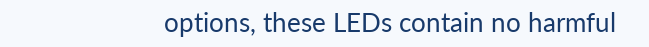options, these LEDs contain no harmful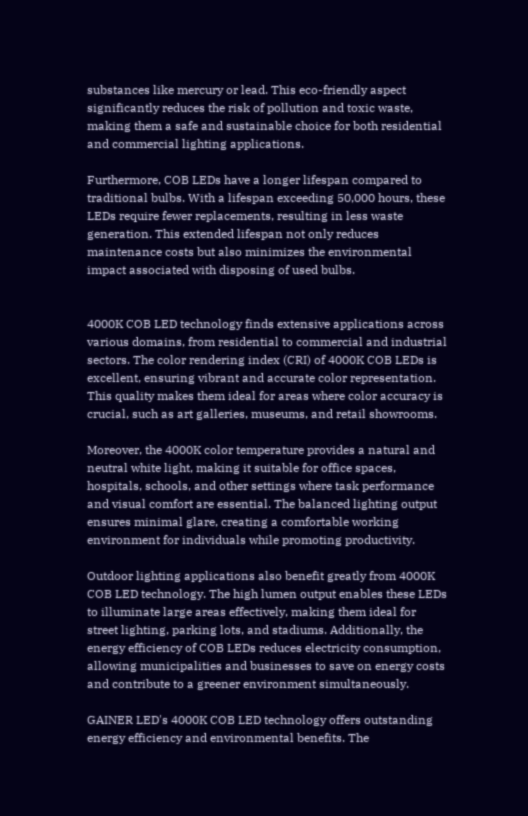substances like mercury or lead. This eco-friendly aspect significantly reduces the risk of pollution and toxic waste, making them a safe and sustainable choice for both residential and commercial lighting applications.

Furthermore, COB LEDs have a longer lifespan compared to traditional bulbs. With a lifespan exceeding 50,000 hours, these LEDs require fewer replacements, resulting in less waste generation. This extended lifespan not only reduces maintenance costs but also minimizes the environmental impact associated with disposing of used bulbs.


4000K COB LED technology finds extensive applications across various domains, from residential to commercial and industrial sectors. The color rendering index (CRI) of 4000K COB LEDs is excellent, ensuring vibrant and accurate color representation. This quality makes them ideal for areas where color accuracy is crucial, such as art galleries, museums, and retail showrooms.

Moreover, the 4000K color temperature provides a natural and neutral white light, making it suitable for office spaces, hospitals, schools, and other settings where task performance and visual comfort are essential. The balanced lighting output ensures minimal glare, creating a comfortable working environment for individuals while promoting productivity.

Outdoor lighting applications also benefit greatly from 4000K COB LED technology. The high lumen output enables these LEDs to illuminate large areas effectively, making them ideal for street lighting, parking lots, and stadiums. Additionally, the energy efficiency of COB LEDs reduces electricity consumption, allowing municipalities and businesses to save on energy costs and contribute to a greener environment simultaneously.

GAINER LED's 4000K COB LED technology offers outstanding energy efficiency and environmental benefits. The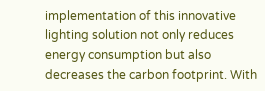implementation of this innovative lighting solution not only reduces energy consumption but also decreases the carbon footprint. With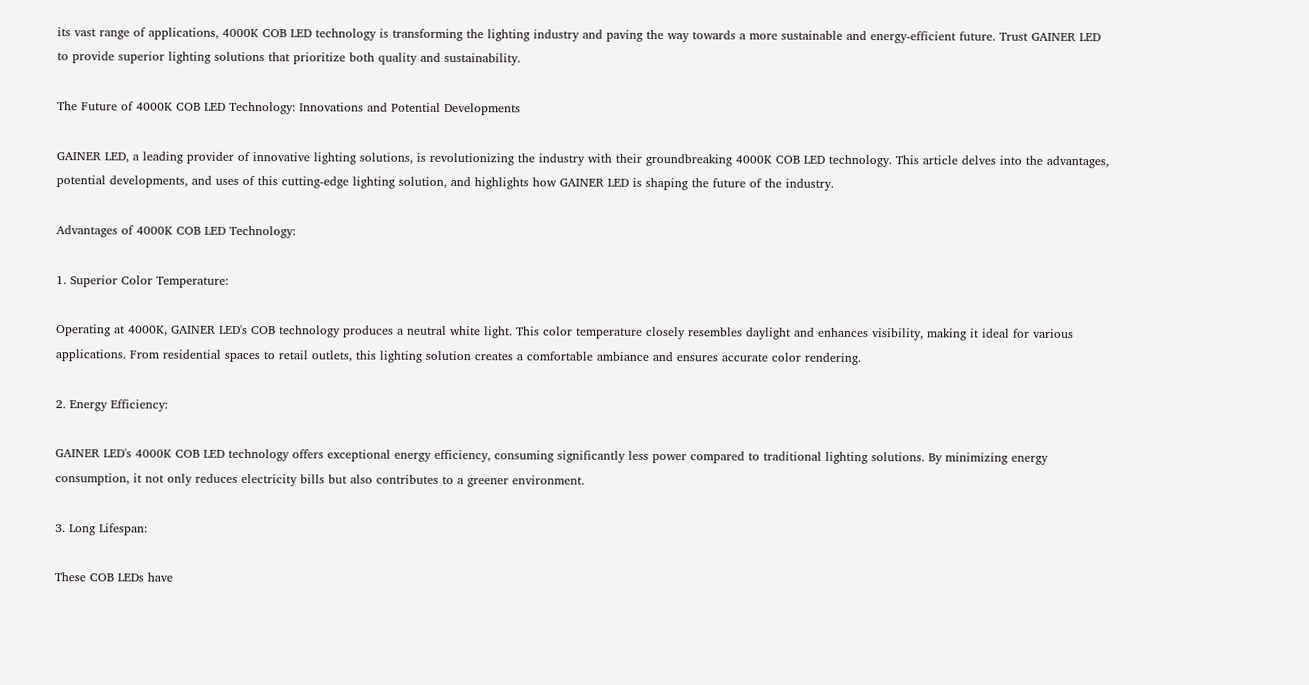its vast range of applications, 4000K COB LED technology is transforming the lighting industry and paving the way towards a more sustainable and energy-efficient future. Trust GAINER LED to provide superior lighting solutions that prioritize both quality and sustainability.

The Future of 4000K COB LED Technology: Innovations and Potential Developments

GAINER LED, a leading provider of innovative lighting solutions, is revolutionizing the industry with their groundbreaking 4000K COB LED technology. This article delves into the advantages, potential developments, and uses of this cutting-edge lighting solution, and highlights how GAINER LED is shaping the future of the industry.

Advantages of 4000K COB LED Technology:

1. Superior Color Temperature:

Operating at 4000K, GAINER LED's COB technology produces a neutral white light. This color temperature closely resembles daylight and enhances visibility, making it ideal for various applications. From residential spaces to retail outlets, this lighting solution creates a comfortable ambiance and ensures accurate color rendering.

2. Energy Efficiency:

GAINER LED's 4000K COB LED technology offers exceptional energy efficiency, consuming significantly less power compared to traditional lighting solutions. By minimizing energy consumption, it not only reduces electricity bills but also contributes to a greener environment.

3. Long Lifespan:

These COB LEDs have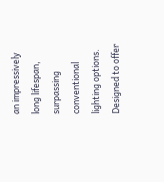an impressively long lifespan, surpassing conventional lighting options. Designed to offer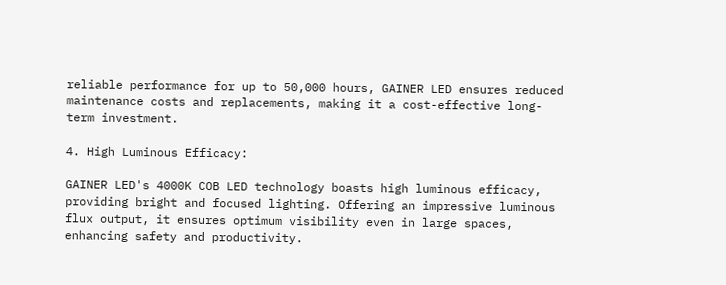reliable performance for up to 50,000 hours, GAINER LED ensures reduced maintenance costs and replacements, making it a cost-effective long-term investment.

4. High Luminous Efficacy:

GAINER LED's 4000K COB LED technology boasts high luminous efficacy, providing bright and focused lighting. Offering an impressive luminous flux output, it ensures optimum visibility even in large spaces, enhancing safety and productivity.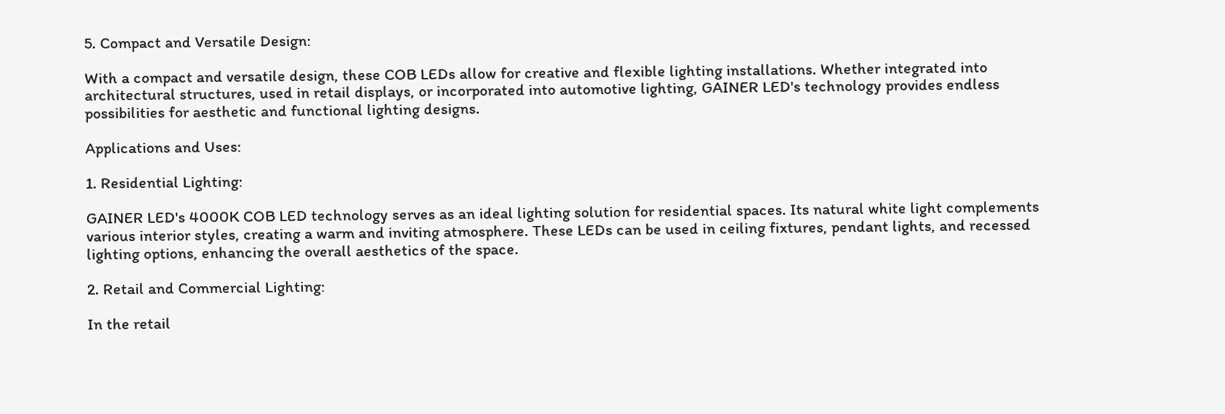5. Compact and Versatile Design:

With a compact and versatile design, these COB LEDs allow for creative and flexible lighting installations. Whether integrated into architectural structures, used in retail displays, or incorporated into automotive lighting, GAINER LED's technology provides endless possibilities for aesthetic and functional lighting designs.

Applications and Uses:

1. Residential Lighting:

GAINER LED's 4000K COB LED technology serves as an ideal lighting solution for residential spaces. Its natural white light complements various interior styles, creating a warm and inviting atmosphere. These LEDs can be used in ceiling fixtures, pendant lights, and recessed lighting options, enhancing the overall aesthetics of the space.

2. Retail and Commercial Lighting:

In the retail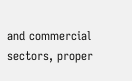and commercial sectors, proper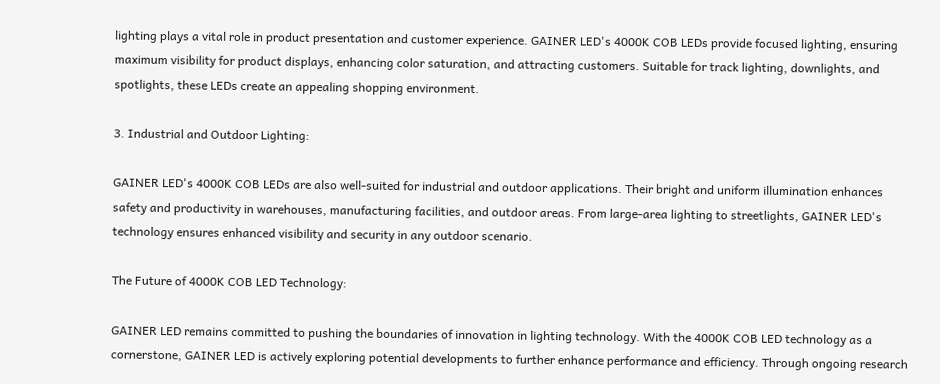lighting plays a vital role in product presentation and customer experience. GAINER LED's 4000K COB LEDs provide focused lighting, ensuring maximum visibility for product displays, enhancing color saturation, and attracting customers. Suitable for track lighting, downlights, and spotlights, these LEDs create an appealing shopping environment.

3. Industrial and Outdoor Lighting:

GAINER LED's 4000K COB LEDs are also well-suited for industrial and outdoor applications. Their bright and uniform illumination enhances safety and productivity in warehouses, manufacturing facilities, and outdoor areas. From large-area lighting to streetlights, GAINER LED's technology ensures enhanced visibility and security in any outdoor scenario.

The Future of 4000K COB LED Technology:

GAINER LED remains committed to pushing the boundaries of innovation in lighting technology. With the 4000K COB LED technology as a cornerstone, GAINER LED is actively exploring potential developments to further enhance performance and efficiency. Through ongoing research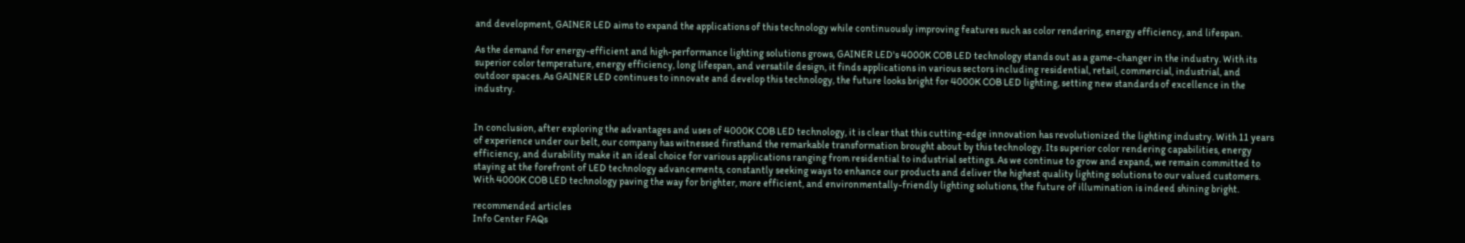and development, GAINER LED aims to expand the applications of this technology while continuously improving features such as color rendering, energy efficiency, and lifespan.

As the demand for energy-efficient and high-performance lighting solutions grows, GAINER LED's 4000K COB LED technology stands out as a game-changer in the industry. With its superior color temperature, energy efficiency, long lifespan, and versatile design, it finds applications in various sectors including residential, retail, commercial, industrial, and outdoor spaces. As GAINER LED continues to innovate and develop this technology, the future looks bright for 4000K COB LED lighting, setting new standards of excellence in the industry.


In conclusion, after exploring the advantages and uses of 4000K COB LED technology, it is clear that this cutting-edge innovation has revolutionized the lighting industry. With 11 years of experience under our belt, our company has witnessed firsthand the remarkable transformation brought about by this technology. Its superior color rendering capabilities, energy efficiency, and durability make it an ideal choice for various applications ranging from residential to industrial settings. As we continue to grow and expand, we remain committed to staying at the forefront of LED technology advancements, constantly seeking ways to enhance our products and deliver the highest quality lighting solutions to our valued customers. With 4000K COB LED technology paving the way for brighter, more efficient, and environmentally-friendly lighting solutions, the future of illumination is indeed shining bright.

recommended articles
Info Center FAQs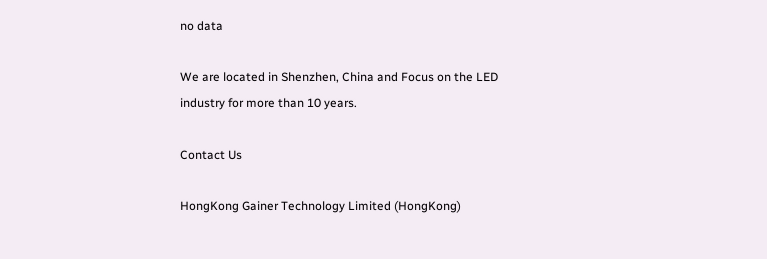no data

We are located in Shenzhen, China and Focus on the LED industry for more than 10 years.

Contact Us

HongKong Gainer Technology Limited (HongKong)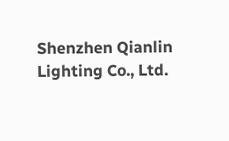Shenzhen Qianlin Lighting Co., Ltd.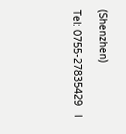(Shenzhen)

Tel: 0755-27835429   l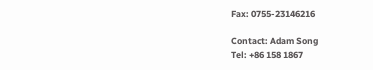Fax: 0755-23146216

Contact: Adam Song
Tel: +86 158 1867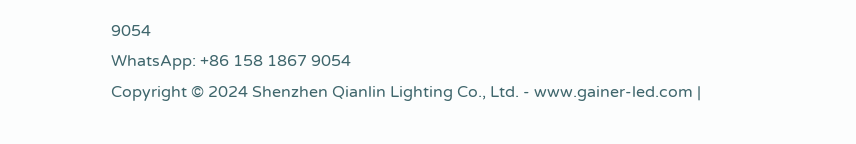9054
WhatsApp: +86 158 1867 9054
Copyright © 2024 Shenzhen Qianlin Lighting Co., Ltd. - www.gainer-led.com |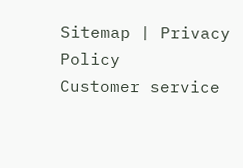Sitemap | Privacy Policy
Customer service